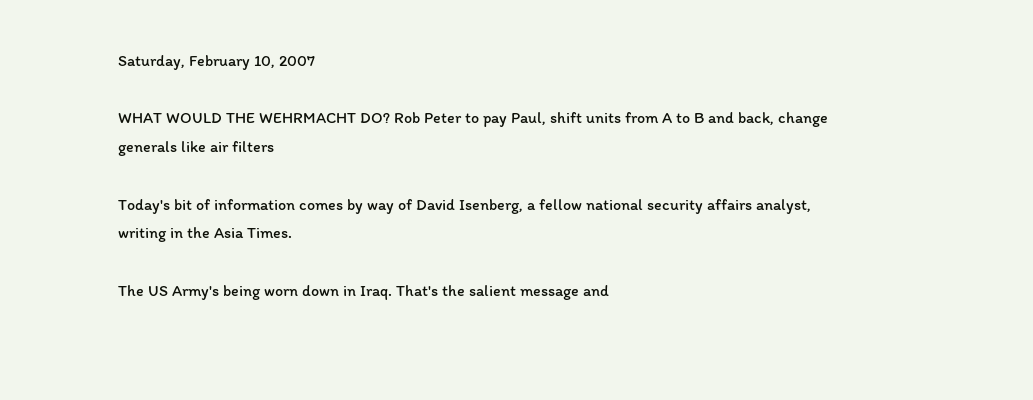Saturday, February 10, 2007

WHAT WOULD THE WEHRMACHT DO? Rob Peter to pay Paul, shift units from A to B and back, change generals like air filters

Today's bit of information comes by way of David Isenberg, a fellow national security affairs analyst, writing in the Asia Times.

The US Army's being worn down in Iraq. That's the salient message and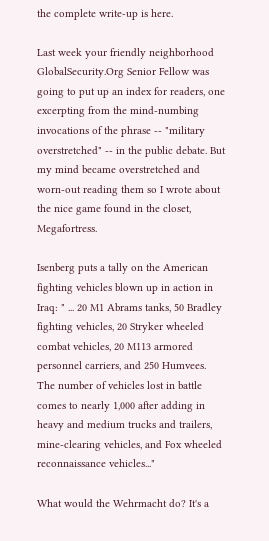the complete write-up is here.

Last week your friendly neighborhood GlobalSecurity.Org Senior Fellow was going to put up an index for readers, one excerpting from the mind-numbing invocations of the phrase -- "military overstretched" -- in the public debate. But my mind became overstretched and worn-out reading them so I wrote about the nice game found in the closet, Megafortress.

Isenberg puts a tally on the American fighting vehicles blown up in action in Iraq: " ... 20 M1 Abrams tanks, 50 Bradley
fighting vehicles, 20 Stryker wheeled combat vehicles, 20 M113 armored personnel carriers, and 250 Humvees. The number of vehicles lost in battle comes to nearly 1,000 after adding in heavy and medium trucks and trailers, mine-clearing vehicles, and Fox wheeled reconnaissance vehicles..."

What would the Wehrmacht do? It's a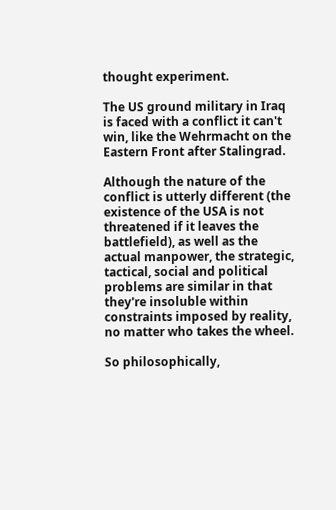thought experiment.

The US ground military in Iraq is faced with a conflict it can't win, like the Wehrmacht on the Eastern Front after Stalingrad.

Although the nature of the conflict is utterly different (the existence of the USA is not threatened if it leaves the battlefield), as well as the actual manpower, the strategic, tactical, social and political problems are similar in that they're insoluble within constraints imposed by reality, no matter who takes the wheel.

So philosophically,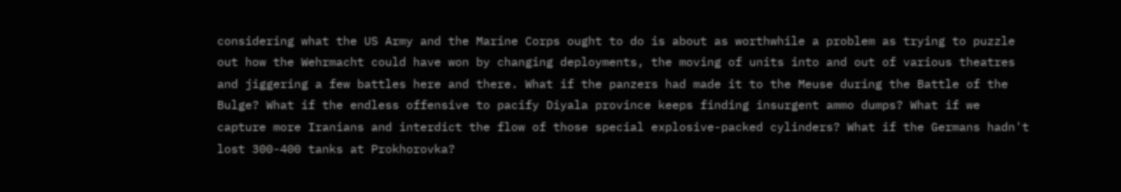considering what the US Army and the Marine Corps ought to do is about as worthwhile a problem as trying to puzzle out how the Wehrmacht could have won by changing deployments, the moving of units into and out of various theatres and jiggering a few battles here and there. What if the panzers had made it to the Meuse during the Battle of the Bulge? What if the endless offensive to pacify Diyala province keeps finding insurgent ammo dumps? What if we capture more Iranians and interdict the flow of those special explosive-packed cylinders? What if the Germans hadn't lost 300-400 tanks at Prokhorovka?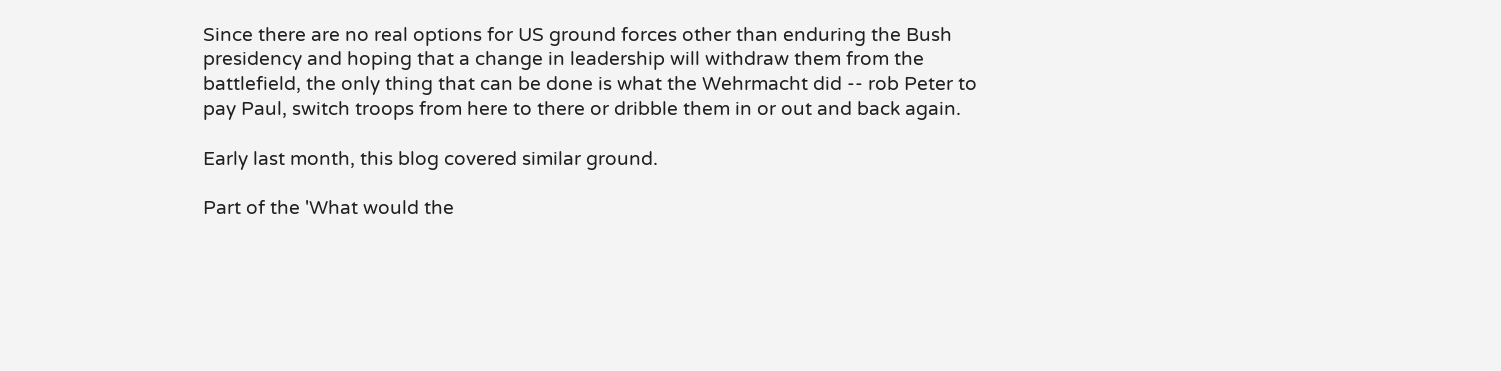Since there are no real options for US ground forces other than enduring the Bush presidency and hoping that a change in leadership will withdraw them from the battlefield, the only thing that can be done is what the Wehrmacht did -- rob Peter to pay Paul, switch troops from here to there or dribble them in or out and back again.

Early last month, this blog covered similar ground.

Part of the 'What would the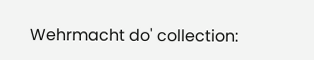Wehrmacht do' collection: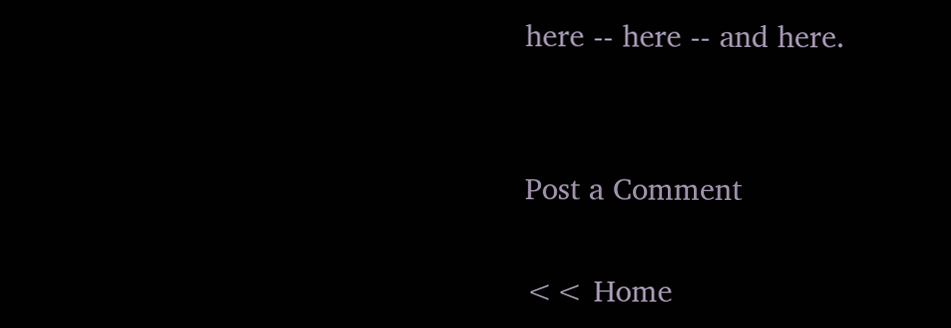here -- here -- and here.


Post a Comment

<< Home